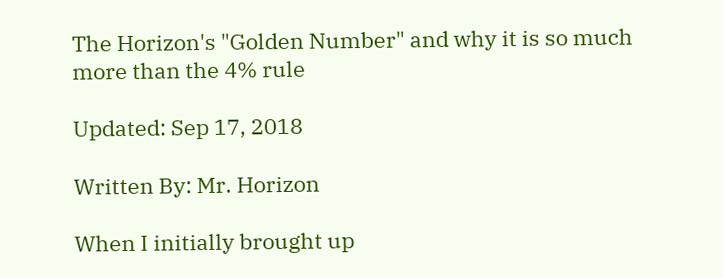The Horizon's "Golden Number" and why it is so much more than the 4% rule

Updated: Sep 17, 2018

Written By: Mr. Horizon

When I initially brought up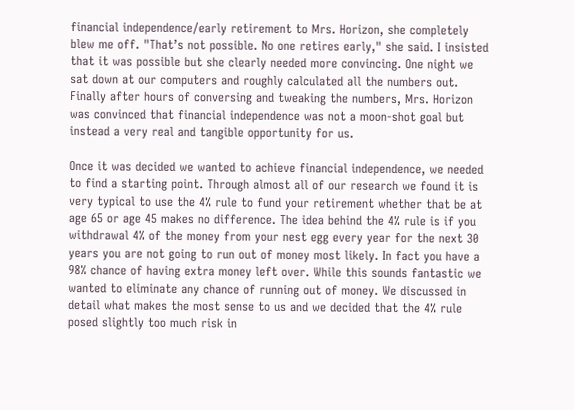financial independence/early retirement to Mrs. Horizon, she completely blew me off. "That’s not possible. No one retires early," she said. I insisted that it was possible but she clearly needed more convincing. One night we sat down at our computers and roughly calculated all the numbers out.  Finally after hours of conversing and tweaking the numbers, Mrs. Horizon was convinced that financial independence was not a moon-shot goal but instead a very real and tangible opportunity for us.

Once it was decided we wanted to achieve financial independence, we needed to find a starting point. Through almost all of our research we found it is very typical to use the 4% rule to fund your retirement whether that be at age 65 or age 45 makes no difference. The idea behind the 4% rule is if you withdrawal 4% of the money from your nest egg every year for the next 30 years you are not going to run out of money most likely. In fact you have a 98% chance of having extra money left over. While this sounds fantastic we wanted to eliminate any chance of running out of money. We discussed in detail what makes the most sense to us and we decided that the 4% rule posed slightly too much risk in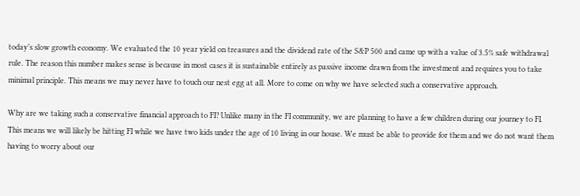today’s slow growth economy. We evaluated the 10 year yield on treasures and the dividend rate of the S&P 500 and came up with a value of 3.5% safe withdrawal rule. The reason this number makes sense is because in most cases it is sustainable entirely as passive income drawn from the investment and requires you to take minimal principle. This means we may never have to touch our nest egg at all. More to come on why we have selected such a conservative approach.

Why are we taking such a conservative financial approach to FI? Unlike many in the FI community, we are planning to have a few children during our journey to FI. This means we will likely be hitting FI while we have two kids under the age of 10 living in our house. We must be able to provide for them and we do not want them having to worry about our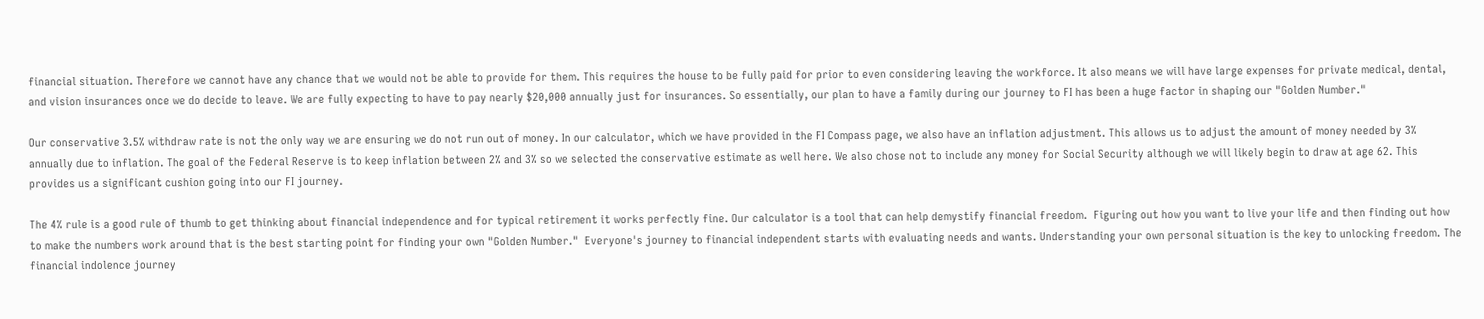financial situation. Therefore we cannot have any chance that we would not be able to provide for them. This requires the house to be fully paid for prior to even considering leaving the workforce. It also means we will have large expenses for private medical, dental, and vision insurances once we do decide to leave. We are fully expecting to have to pay nearly $20,000 annually just for insurances. So essentially, our plan to have a family during our journey to FI has been a huge factor in shaping our "Golden Number."

Our conservative 3.5% withdraw rate is not the only way we are ensuring we do not run out of money. In our calculator, which we have provided in the FI Compass page, we also have an inflation adjustment. This allows us to adjust the amount of money needed by 3% annually due to inflation. The goal of the Federal Reserve is to keep inflation between 2% and 3% so we selected the conservative estimate as well here. We also chose not to include any money for Social Security although we will likely begin to draw at age 62. This provides us a significant cushion going into our FI journey.

The 4% rule is a good rule of thumb to get thinking about financial independence and for typical retirement it works perfectly fine. Our calculator is a tool that can help demystify financial freedom.  Figuring out how you want to live your life and then finding out how to make the numbers work around that is the best starting point for finding your own "Golden Number."  Everyone's journey to financial independent starts with evaluating needs and wants. Understanding your own personal situation is the key to unlocking freedom. The financial indolence journey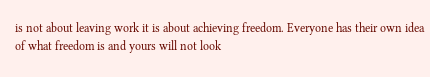is not about leaving work it is about achieving freedom. Everyone has their own idea of what freedom is and yours will not look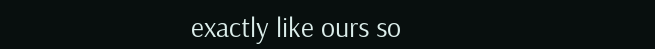exactly like ours so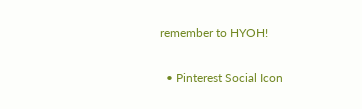remember to HYOH!

  • Pinterest Social Icon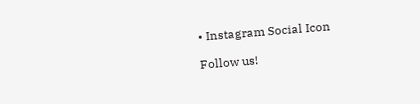• Instagram Social Icon

Follow us!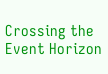Crossing the Event Horizon